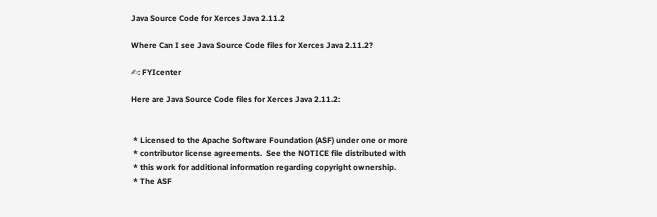Java Source Code for Xerces Java 2.11.2

Where Can I see Java Source Code files for Xerces Java 2.11.2?

✍: FYIcenter

Here are Java Source Code files for Xerces Java 2.11.2:


 * Licensed to the Apache Software Foundation (ASF) under one or more
 * contributor license agreements.  See the NOTICE file distributed with
 * this work for additional information regarding copyright ownership.
 * The ASF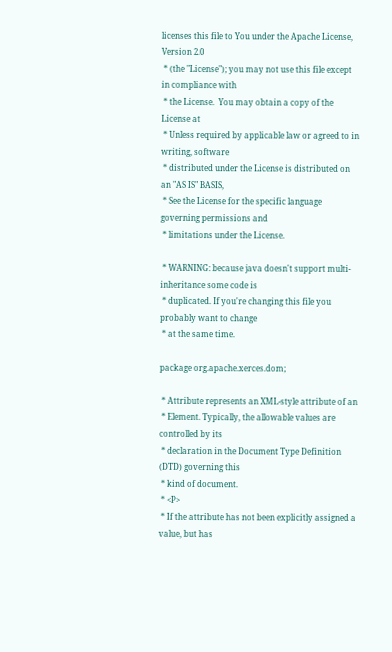licenses this file to You under the Apache License, Version 2.0
 * (the "License"); you may not use this file except in compliance with
 * the License.  You may obtain a copy of the License at
 * Unless required by applicable law or agreed to in writing, software
 * distributed under the License is distributed on an "AS IS" BASIS,
 * See the License for the specific language governing permissions and
 * limitations under the License.

 * WARNING: because java doesn't support multi-inheritance some code is
 * duplicated. If you're changing this file you probably want to change
 * at the same time.

package org.apache.xerces.dom;

 * Attribute represents an XML-style attribute of an
 * Element. Typically, the allowable values are controlled by its
 * declaration in the Document Type Definition (DTD) governing this
 * kind of document.
 * <P>
 * If the attribute has not been explicitly assigned a value, but has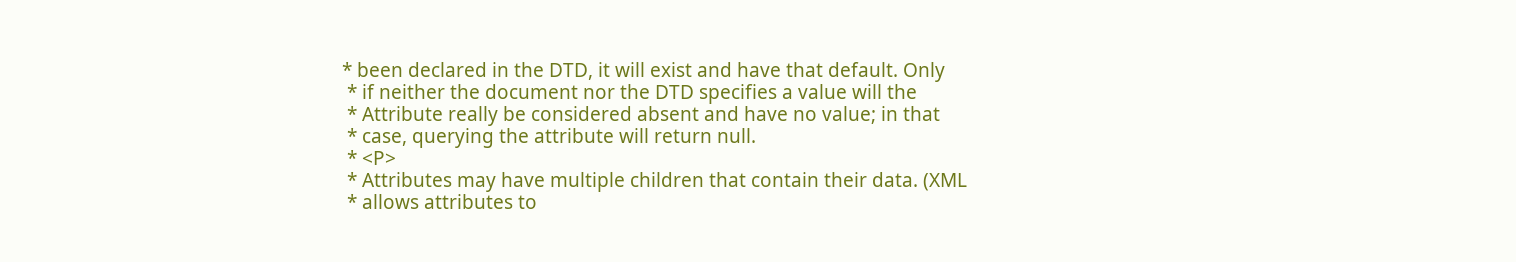* been declared in the DTD, it will exist and have that default. Only
 * if neither the document nor the DTD specifies a value will the
 * Attribute really be considered absent and have no value; in that
 * case, querying the attribute will return null.
 * <P>
 * Attributes may have multiple children that contain their data. (XML
 * allows attributes to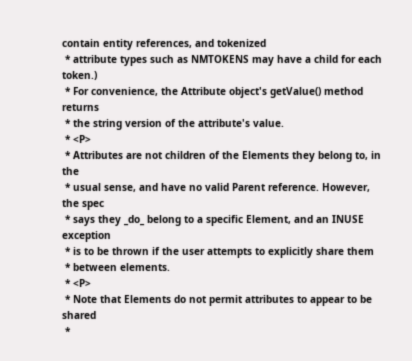contain entity references, and tokenized
 * attribute types such as NMTOKENS may have a child for each token.)
 * For convenience, the Attribute object's getValue() method returns
 * the string version of the attribute's value.
 * <P>
 * Attributes are not children of the Elements they belong to, in the
 * usual sense, and have no valid Parent reference. However, the spec
 * says they _do_ belong to a specific Element, and an INUSE exception
 * is to be thrown if the user attempts to explicitly share them
 * between elements.
 * <P>
 * Note that Elements do not permit attributes to appear to be shared
 *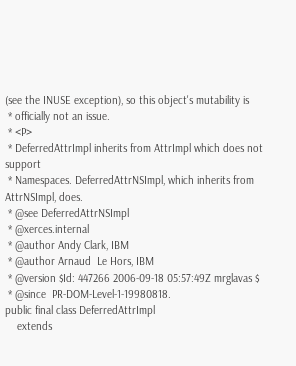(see the INUSE exception), so this object's mutability is
 * officially not an issue.
 * <P>
 * DeferredAttrImpl inherits from AttrImpl which does not support
 * Namespaces. DeferredAttrNSImpl, which inherits from AttrNSImpl, does.
 * @see DeferredAttrNSImpl
 * @xerces.internal
 * @author Andy Clark, IBM
 * @author Arnaud  Le Hors, IBM
 * @version $Id: 447266 2006-09-18 05:57:49Z mrglavas $
 * @since  PR-DOM-Level-1-19980818.
public final class DeferredAttrImpl
    extends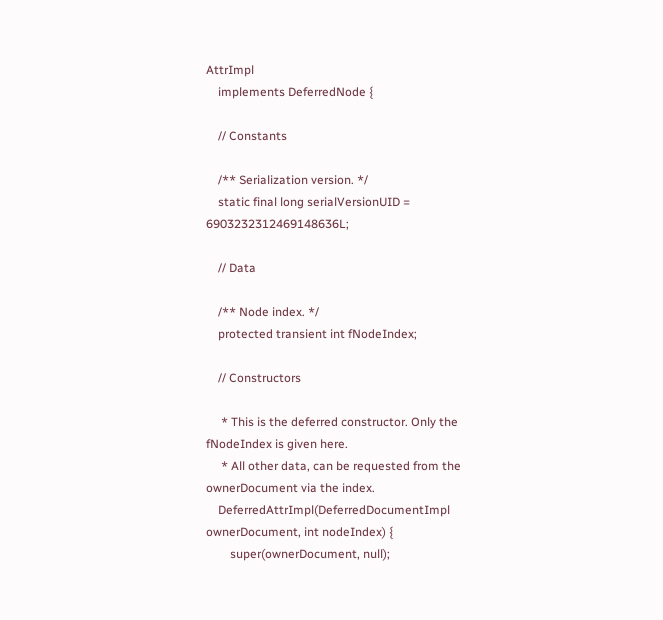AttrImpl
    implements DeferredNode {

    // Constants

    /** Serialization version. */
    static final long serialVersionUID = 6903232312469148636L;

    // Data

    /** Node index. */
    protected transient int fNodeIndex;

    // Constructors

     * This is the deferred constructor. Only the fNodeIndex is given here.
     * All other data, can be requested from the ownerDocument via the index.
    DeferredAttrImpl(DeferredDocumentImpl ownerDocument, int nodeIndex) {
        super(ownerDocument, null);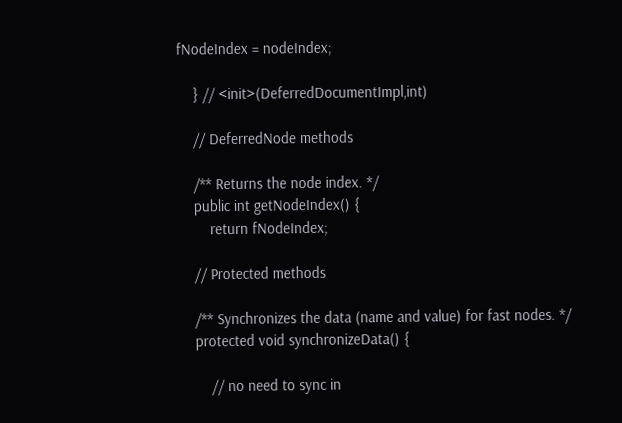fNodeIndex = nodeIndex;

    } // <init>(DeferredDocumentImpl,int)

    // DeferredNode methods

    /** Returns the node index. */
    public int getNodeIndex() {
        return fNodeIndex;

    // Protected methods

    /** Synchronizes the data (name and value) for fast nodes. */
    protected void synchronizeData() {

        // no need to sync in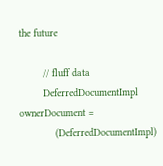the future

        // fluff data
        DeferredDocumentImpl ownerDocument =
            (DeferredDocumentImpl)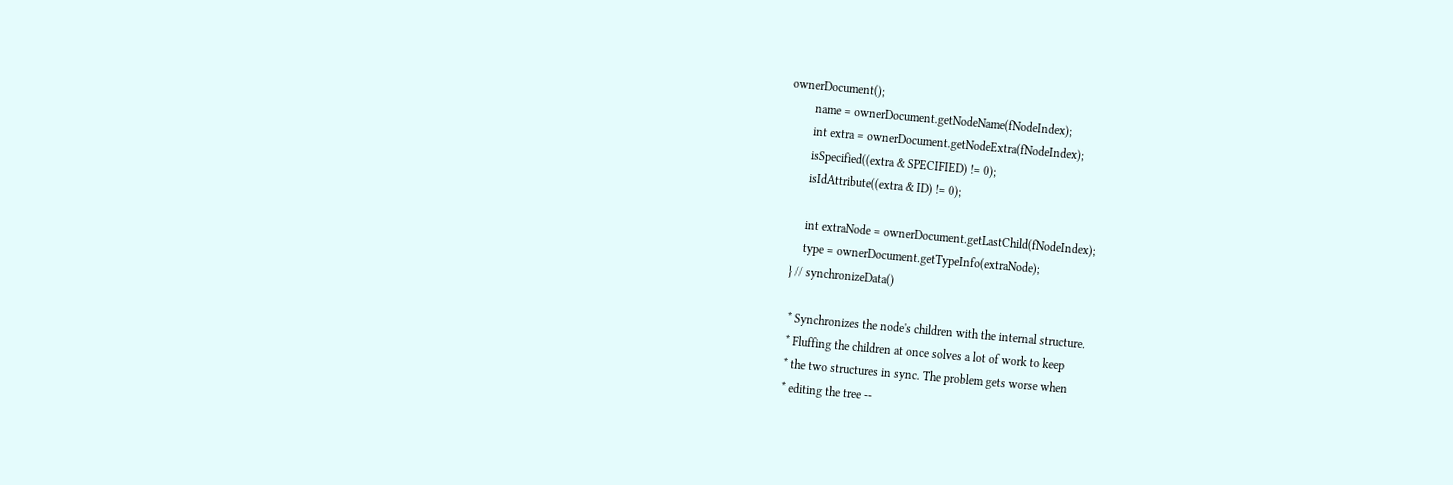ownerDocument();
        name = ownerDocument.getNodeName(fNodeIndex);
        int extra = ownerDocument.getNodeExtra(fNodeIndex);
        isSpecified((extra & SPECIFIED) != 0);
        isIdAttribute((extra & ID) != 0);

        int extraNode = ownerDocument.getLastChild(fNodeIndex);
        type = ownerDocument.getTypeInfo(extraNode);
    } // synchronizeData()

     * Synchronizes the node's children with the internal structure.
     * Fluffing the children at once solves a lot of work to keep
     * the two structures in sync. The problem gets worse when
     * editing the tree --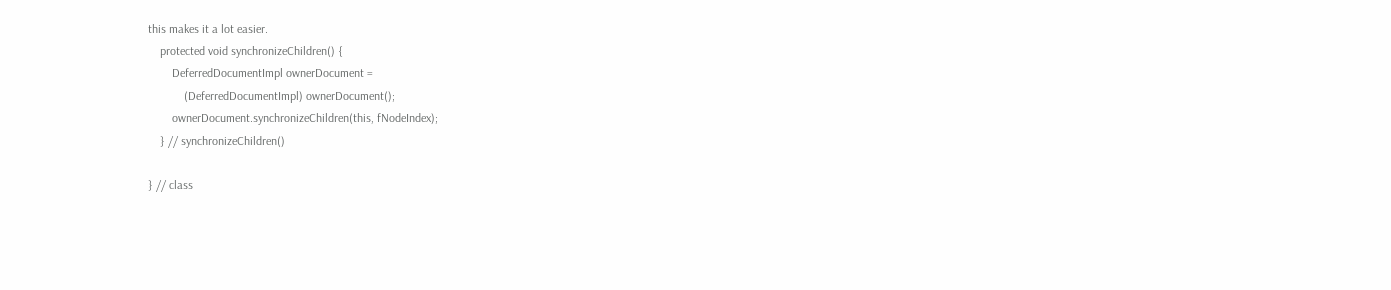this makes it a lot easier.
    protected void synchronizeChildren() {
        DeferredDocumentImpl ownerDocument =
            (DeferredDocumentImpl) ownerDocument();
        ownerDocument.synchronizeChildren(this, fNodeIndex);
    } // synchronizeChildren()

} // class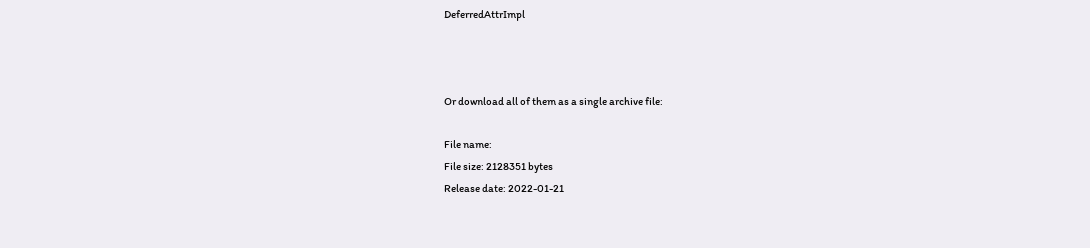DeferredAttrImpl



Or download all of them as a single archive file:

File name:
File size: 2128351 bytes
Release date: 2022-01-21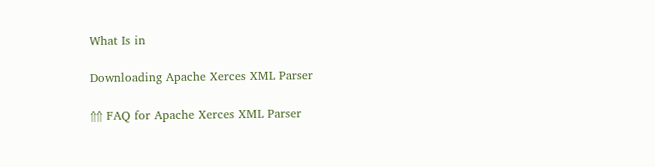What Is in

Downloading Apache Xerces XML Parser

⇑⇑ FAQ for Apache Xerces XML Parser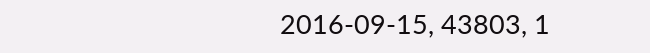2016-09-15, 43803, 1